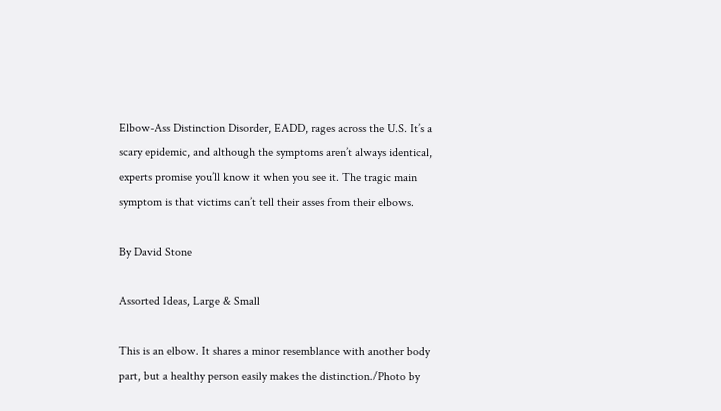Elbow-Ass Distinction Disorder, EADD, rages across the U.S. It’s a scary epidemic, and although the symptoms aren’t always identical, experts promise you’ll know it when you see it. The tragic main symptom is that victims can’t tell their asses from their elbows.

By David Stone

Assorted Ideas, Large & Small

This is an elbow. It shares a minor resemblance with another body part, but a healthy person easily makes the distinction./Photo by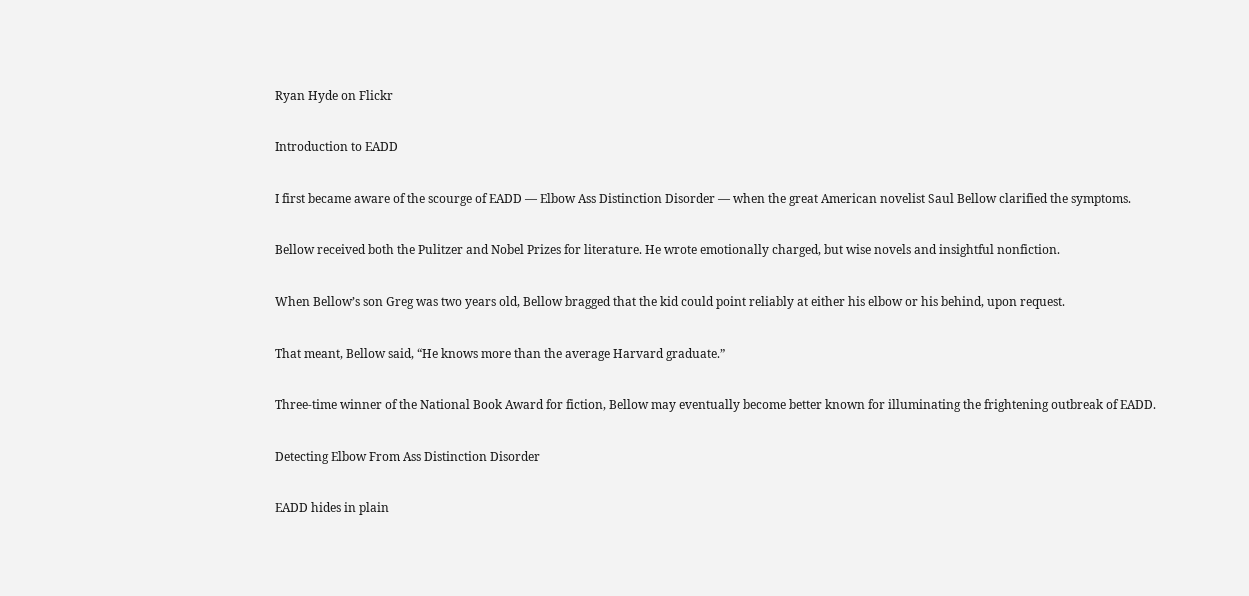Ryan Hyde on Flickr

Introduction to EADD

I first became aware of the scourge of EADD — Elbow Ass Distinction Disorder — when the great American novelist Saul Bellow clarified the symptoms.

Bellow received both the Pulitzer and Nobel Prizes for literature. He wrote emotionally charged, but wise novels and insightful nonfiction.

When Bellow’s son Greg was two years old, Bellow bragged that the kid could point reliably at either his elbow or his behind, upon request.

That meant, Bellow said, “He knows more than the average Harvard graduate.”

Three-time winner of the National Book Award for fiction, Bellow may eventually become better known for illuminating the frightening outbreak of EADD.

Detecting Elbow From Ass Distinction Disorder

EADD hides in plain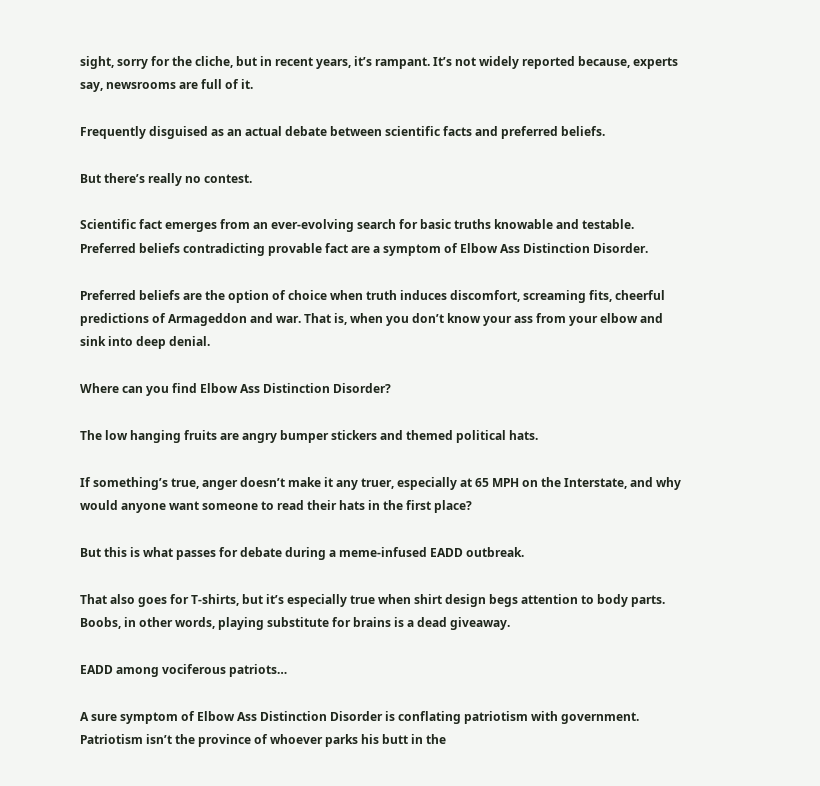sight, sorry for the cliche, but in recent years, it’s rampant. It’s not widely reported because, experts say, newsrooms are full of it.

Frequently disguised as an actual debate between scientific facts and preferred beliefs.

But there’s really no contest.

Scientific fact emerges from an ever-evolving search for basic truths knowable and testable. Preferred beliefs contradicting provable fact are a symptom of Elbow Ass Distinction Disorder.

Preferred beliefs are the option of choice when truth induces discomfort, screaming fits, cheerful predictions of Armageddon and war. That is, when you don’t know your ass from your elbow and sink into deep denial.

Where can you find Elbow Ass Distinction Disorder?

The low hanging fruits are angry bumper stickers and themed political hats.

If something’s true, anger doesn’t make it any truer, especially at 65 MPH on the Interstate, and why would anyone want someone to read their hats in the first place?

But this is what passes for debate during a meme-infused EADD outbreak.

That also goes for T-shirts, but it’s especially true when shirt design begs attention to body parts. Boobs, in other words, playing substitute for brains is a dead giveaway.

EADD among vociferous patriots…

A sure symptom of Elbow Ass Distinction Disorder is conflating patriotism with government. Patriotism isn’t the province of whoever parks his butt in the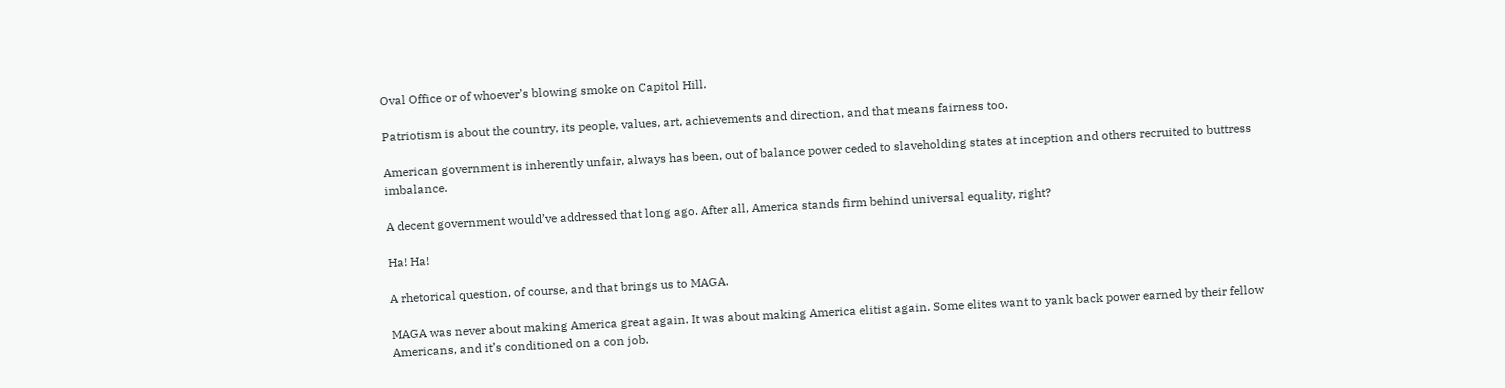Oval Office or of whoever’s blowing smoke on Capitol Hill.

Patriotism is about the country, its people, values, art, achievements and direction, and that means fairness too.

American government is inherently unfair, always has been, out of balance power ceded to slaveholding states at inception and others recruited to buttress imbalance.

A decent government would’ve addressed that long ago. After all, America stands firm behind universal equality, right?

Ha! Ha!

A rhetorical question, of course, and that brings us to MAGA.

MAGA was never about making America great again. It was about making America elitist again. Some elites want to yank back power earned by their fellow Americans, and it’s conditioned on a con job.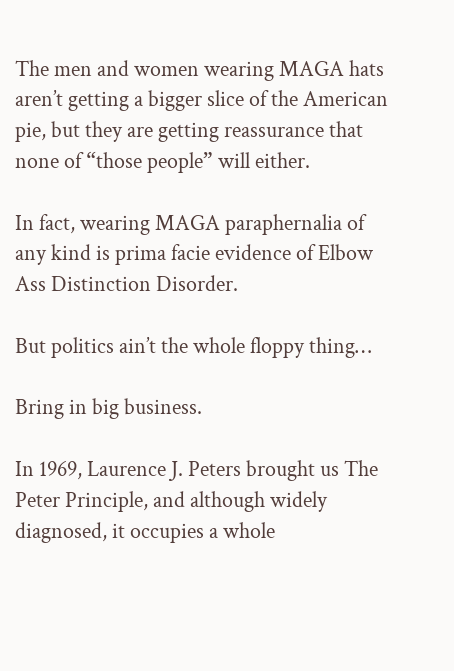The men and women wearing MAGA hats aren’t getting a bigger slice of the American pie, but they are getting reassurance that none of “those people” will either.

In fact, wearing MAGA paraphernalia of any kind is prima facie evidence of Elbow Ass Distinction Disorder.

But politics ain’t the whole floppy thing…

Bring in big business.

In 1969, Laurence J. Peters brought us The Peter Principle, and although widely diagnosed, it occupies a whole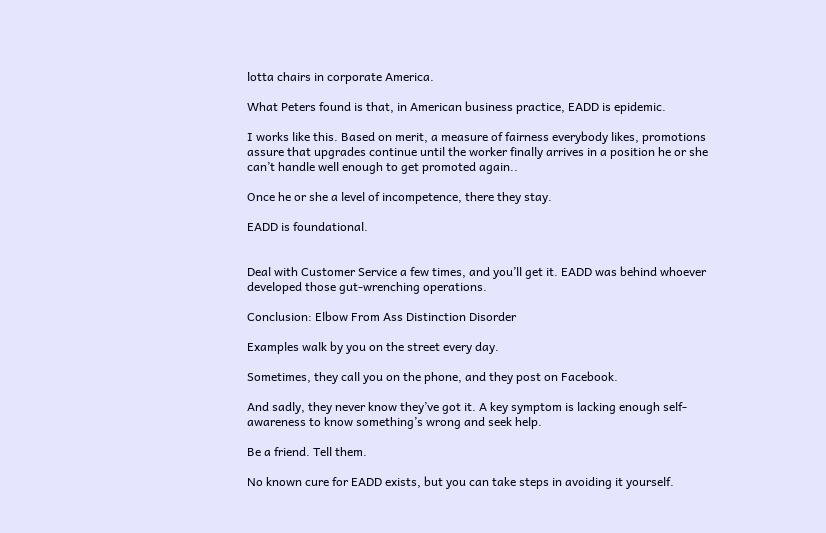lotta chairs in corporate America.

What Peters found is that, in American business practice, EADD is epidemic.

I works like this. Based on merit, a measure of fairness everybody likes, promotions assure that upgrades continue until the worker finally arrives in a position he or she can’t handle well enough to get promoted again..

Once he or she a level of incompetence, there they stay.

EADD is foundational.


Deal with Customer Service a few times, and you’ll get it. EADD was behind whoever developed those gut-wrenching operations.

Conclusion: Elbow From Ass Distinction Disorder

Examples walk by you on the street every day.

Sometimes, they call you on the phone, and they post on Facebook.

And sadly, they never know they’ve got it. A key symptom is lacking enough self-awareness to know something’s wrong and seek help.

Be a friend. Tell them.

No known cure for EADD exists, but you can take steps in avoiding it yourself.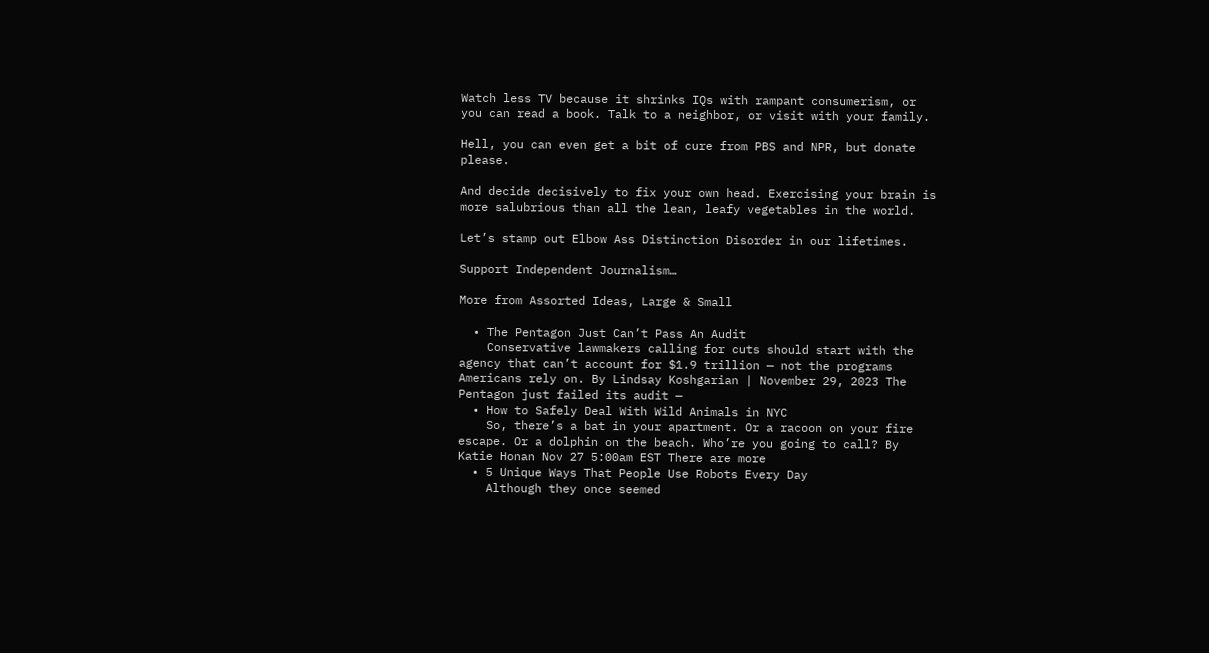Watch less TV because it shrinks IQs with rampant consumerism, or you can read a book. Talk to a neighbor, or visit with your family.

Hell, you can even get a bit of cure from PBS and NPR, but donate please.

And decide decisively to fix your own head. Exercising your brain is more salubrious than all the lean, leafy vegetables in the world.

Let’s stamp out Elbow Ass Distinction Disorder in our lifetimes.

Support Independent Journalism…

More from Assorted Ideas, Large & Small

  • The Pentagon Just Can’t Pass An Audit
    Conservative lawmakers calling for cuts should start with the agency that can’t account for $1.9 trillion — not the programs Americans rely on. By Lindsay Koshgarian | November 29, 2023 The Pentagon just failed its audit —
  • How to Safely Deal With Wild Animals in NYC
    So, there’s a bat in your apartment. Or a racoon on your fire escape. Or a dolphin on the beach. Who’re you going to call? By Katie Honan Nov 27 5:00am EST There are more
  • 5 Unique Ways That People Use Robots Every Day
    Although they once seemed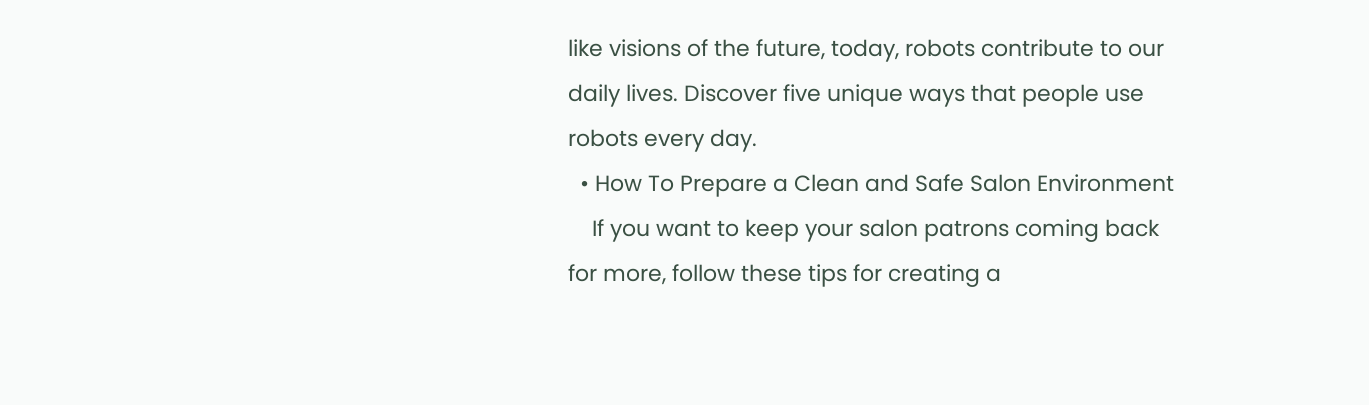like visions of the future, today, robots contribute to our daily lives. Discover five unique ways that people use robots every day.
  • How To Prepare a Clean and Safe Salon Environment
    If you want to keep your salon patrons coming back for more, follow these tips for creating a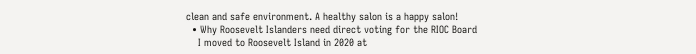clean and safe environment. A healthy salon is a happy salon!
  • Why Roosevelt Islanders need direct voting for the RIOC Board
    I moved to Roosevelt Island in 2020 at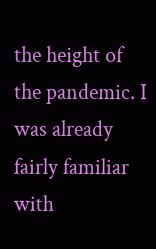the height of the pandemic. I was already fairly familiar with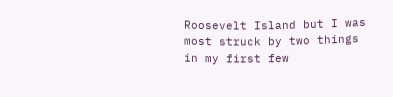Roosevelt Island but I was most struck by two things in my first few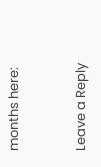months here:


Leave a Reply